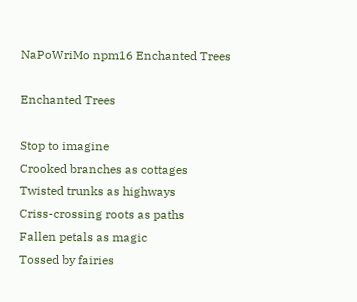NaPoWriMo npm16 Enchanted Trees

Enchanted Trees

Stop to imagine
Crooked branches as cottages
Twisted trunks as highways
Criss-crossing roots as paths
Fallen petals as magic
Tossed by fairies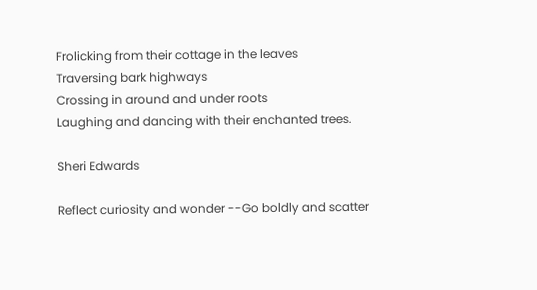Frolicking from their cottage in the leaves
Traversing bark highways
Crossing in around and under roots
Laughing and dancing with their enchanted trees.

Sheri Edwards

Reflect curiosity and wonder --Go boldly and scatter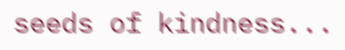seeds of kindness...